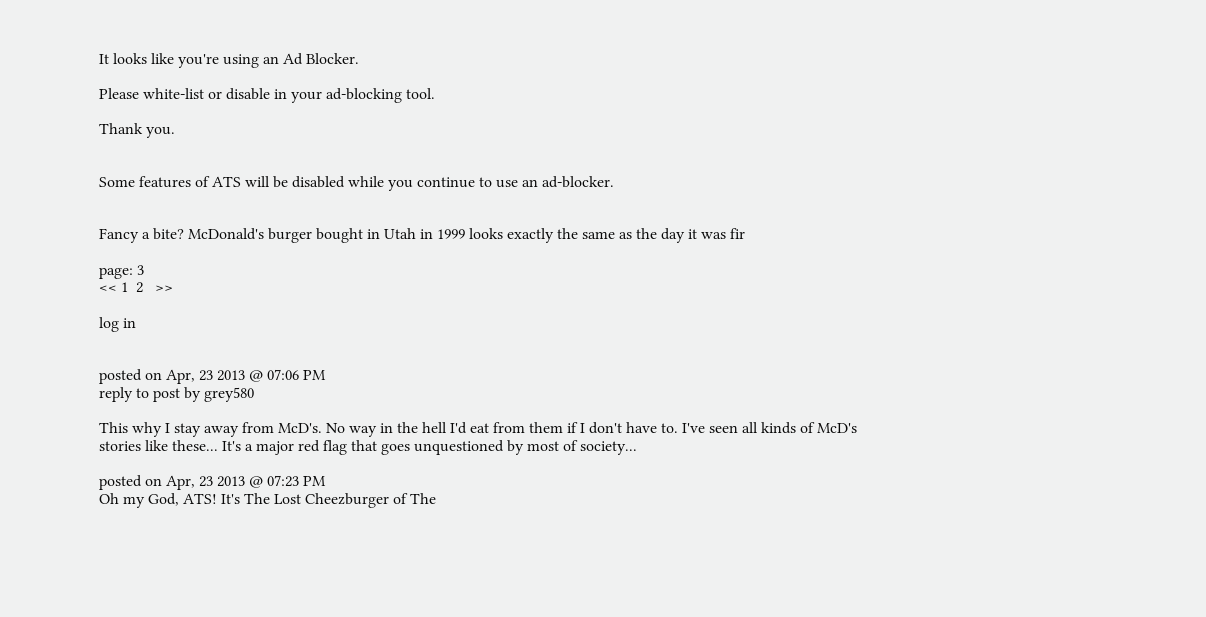It looks like you're using an Ad Blocker.

Please white-list or disable in your ad-blocking tool.

Thank you.


Some features of ATS will be disabled while you continue to use an ad-blocker.


Fancy a bite? McDonald's burger bought in Utah in 1999 looks exactly the same as the day it was fir

page: 3
<< 1  2   >>

log in


posted on Apr, 23 2013 @ 07:06 PM
reply to post by grey580

This why I stay away from McD's. No way in the hell I'd eat from them if I don't have to. I've seen all kinds of McD's stories like these... It's a major red flag that goes unquestioned by most of society...

posted on Apr, 23 2013 @ 07:23 PM
Oh my God, ATS! It's The Lost Cheezburger of The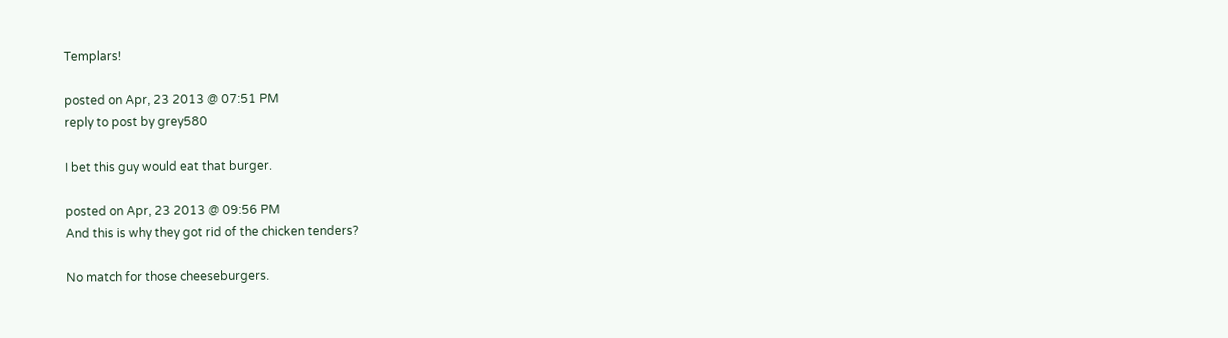Templars!

posted on Apr, 23 2013 @ 07:51 PM
reply to post by grey580

I bet this guy would eat that burger.

posted on Apr, 23 2013 @ 09:56 PM
And this is why they got rid of the chicken tenders?

No match for those cheeseburgers.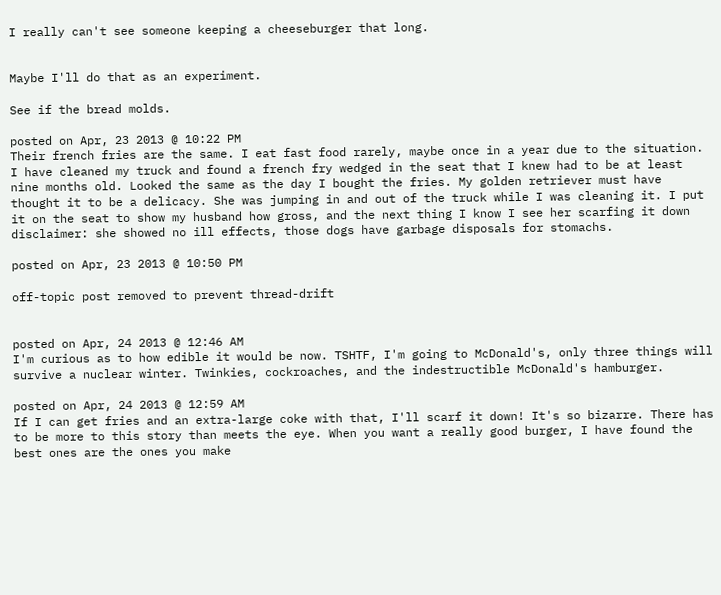I really can't see someone keeping a cheeseburger that long.


Maybe I'll do that as an experiment.

See if the bread molds.

posted on Apr, 23 2013 @ 10:22 PM
Their french fries are the same. I eat fast food rarely, maybe once in a year due to the situation. I have cleaned my truck and found a french fry wedged in the seat that I knew had to be at least nine months old. Looked the same as the day I bought the fries. My golden retriever must have thought it to be a delicacy. She was jumping in and out of the truck while I was cleaning it. I put it on the seat to show my husband how gross, and the next thing I know I see her scarfing it down
disclaimer: she showed no ill effects, those dogs have garbage disposals for stomachs.

posted on Apr, 23 2013 @ 10:50 PM

off-topic post removed to prevent thread-drift


posted on Apr, 24 2013 @ 12:46 AM
I'm curious as to how edible it would be now. TSHTF, I'm going to McDonald's, only three things will survive a nuclear winter. Twinkies, cockroaches, and the indestructible McDonald's hamburger.

posted on Apr, 24 2013 @ 12:59 AM
If I can get fries and an extra-large coke with that, I'll scarf it down! It's so bizarre. There has to be more to this story than meets the eye. When you want a really good burger, I have found the best ones are the ones you make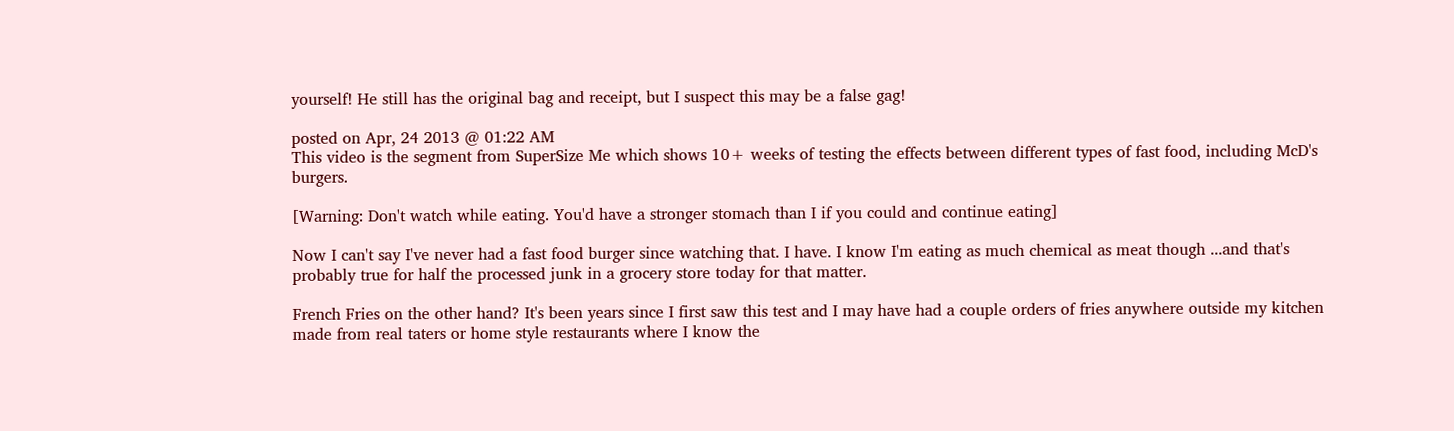yourself! He still has the original bag and receipt, but I suspect this may be a false gag!

posted on Apr, 24 2013 @ 01:22 AM
This video is the segment from SuperSize Me which shows 10+ weeks of testing the effects between different types of fast food, including McD's burgers.

[Warning: Don't watch while eating. You'd have a stronger stomach than I if you could and continue eating]

Now I can't say I've never had a fast food burger since watching that. I have. I know I'm eating as much chemical as meat though ...and that's probably true for half the processed junk in a grocery store today for that matter.

French Fries on the other hand? It's been years since I first saw this test and I may have had a couple orders of fries anywhere outside my kitchen made from real taters or home style restaurants where I know the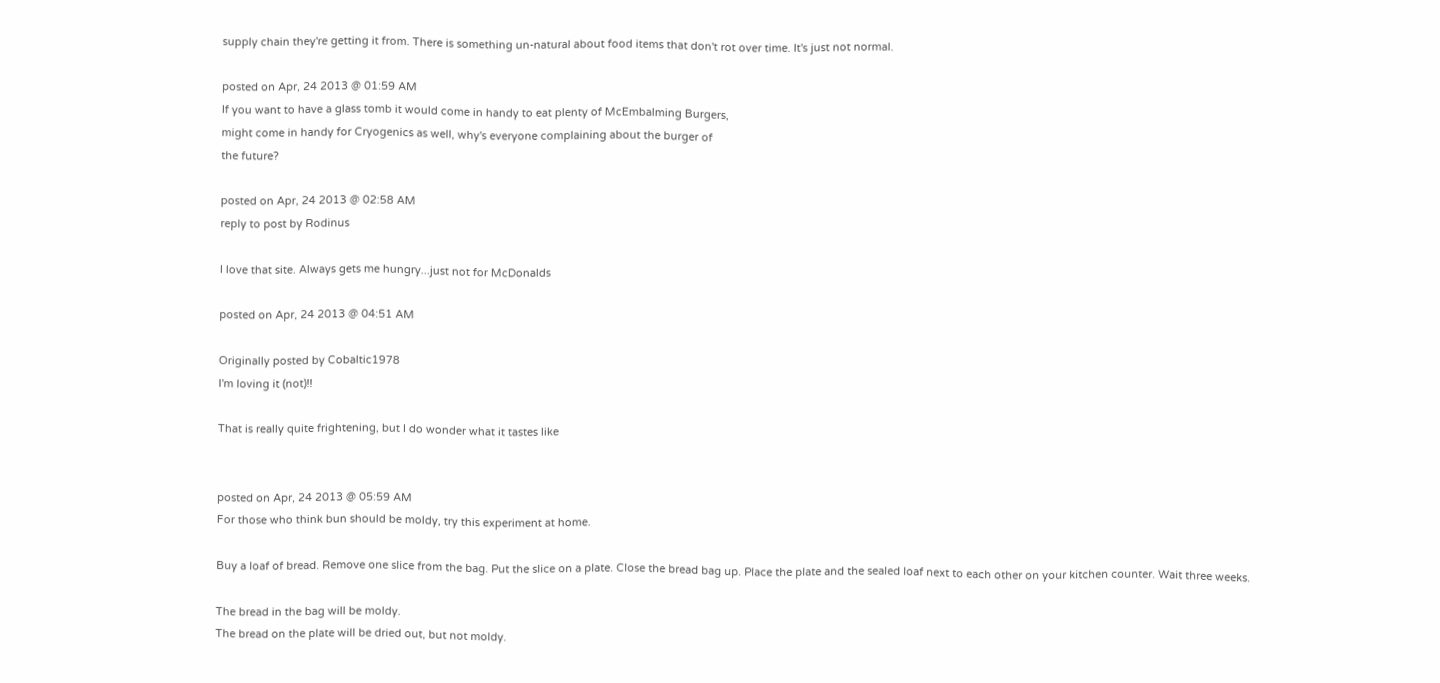supply chain they're getting it from. There is something un-natural about food items that don't rot over time. It's just not normal.

posted on Apr, 24 2013 @ 01:59 AM
If you want to have a glass tomb it would come in handy to eat plenty of McEmbalming Burgers,
might come in handy for Cryogenics as well, why's everyone complaining about the burger of
the future?

posted on Apr, 24 2013 @ 02:58 AM
reply to post by Rodinus

I love that site. Always gets me hungry...just not for McDonalds

posted on Apr, 24 2013 @ 04:51 AM

Originally posted by Cobaltic1978
I'm loving it (not)!!

That is really quite frightening, but I do wonder what it tastes like


posted on Apr, 24 2013 @ 05:59 AM
For those who think bun should be moldy, try this experiment at home.

Buy a loaf of bread. Remove one slice from the bag. Put the slice on a plate. Close the bread bag up. Place the plate and the sealed loaf next to each other on your kitchen counter. Wait three weeks.

The bread in the bag will be moldy.
The bread on the plate will be dried out, but not moldy.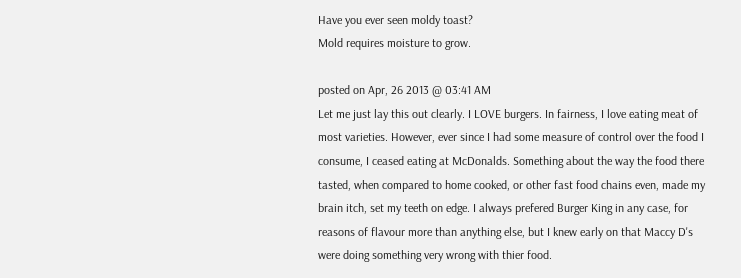Have you ever seen moldy toast?
Mold requires moisture to grow.

posted on Apr, 26 2013 @ 03:41 AM
Let me just lay this out clearly. I LOVE burgers. In fairness, I love eating meat of most varieties. However, ever since I had some measure of control over the food I consume, I ceased eating at McDonalds. Something about the way the food there tasted, when compared to home cooked, or other fast food chains even, made my brain itch, set my teeth on edge. I always prefered Burger King in any case, for reasons of flavour more than anything else, but I knew early on that Maccy D's were doing something very wrong with thier food.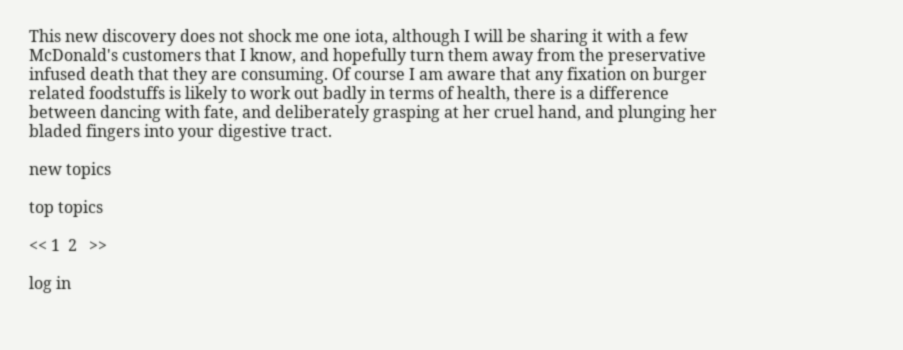This new discovery does not shock me one iota, although I will be sharing it with a few McDonald's customers that I know, and hopefully turn them away from the preservative infused death that they are consuming. Of course I am aware that any fixation on burger related foodstuffs is likely to work out badly in terms of health, there is a difference between dancing with fate, and deliberately grasping at her cruel hand, and plunging her bladed fingers into your digestive tract.

new topics

top topics

<< 1  2   >>

log in